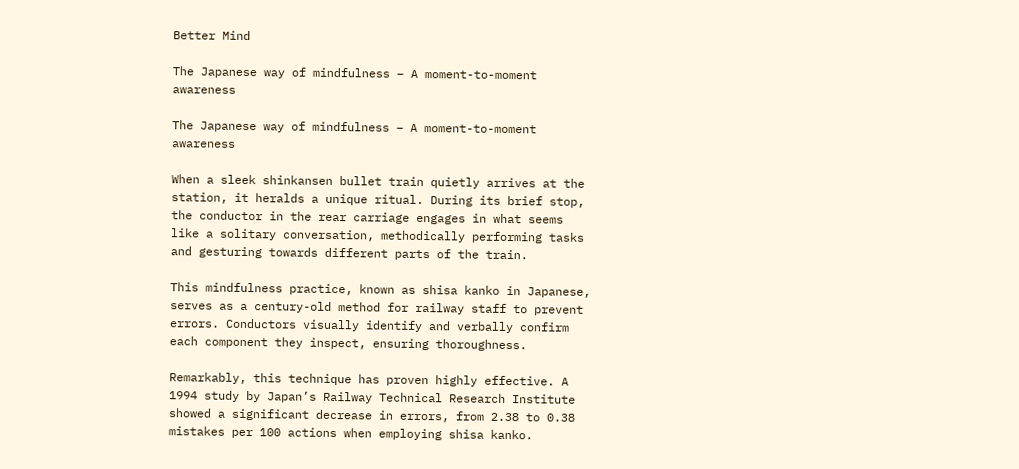Better Mind

The Japanese way of mindfulness – A moment-to-moment awareness

The Japanese way of mindfulness – A moment-to-moment awareness

When a sleek shinkansen bullet train quietly arrives at the station, it heralds a unique ritual. During its brief stop, the conductor in the rear carriage engages in what seems like a solitary conversation, methodically performing tasks and gesturing towards different parts of the train.

This mindfulness practice, known as shisa kanko in Japanese, serves as a century-old method for railway staff to prevent errors. Conductors visually identify and verbally confirm each component they inspect, ensuring thoroughness.

Remarkably, this technique has proven highly effective. A 1994 study by Japan’s Railway Technical Research Institute showed a significant decrease in errors, from 2.38 to 0.38 mistakes per 100 actions when employing shisa kanko.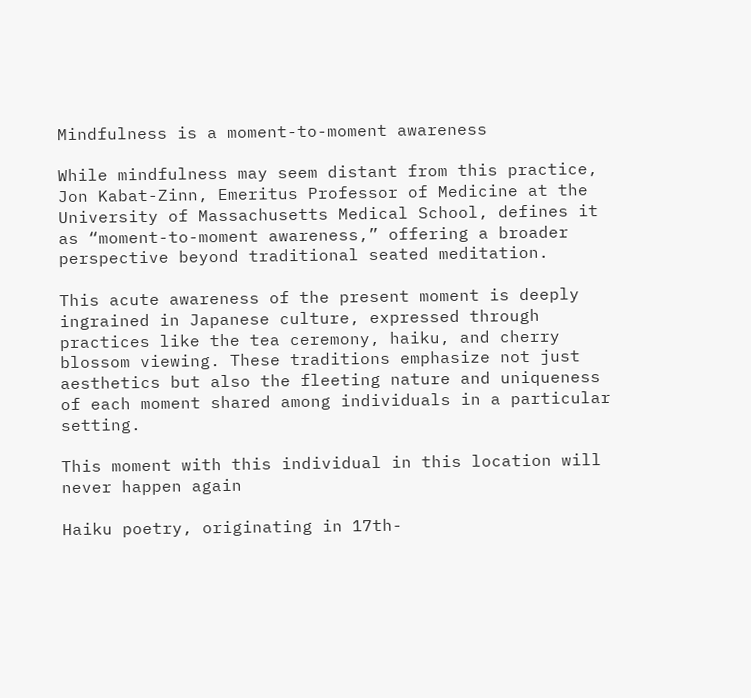Mindfulness is a moment-to-moment awareness

While mindfulness may seem distant from this practice, Jon Kabat-Zinn, Emeritus Professor of Medicine at the University of Massachusetts Medical School, defines it as “moment-to-moment awareness,” offering a broader perspective beyond traditional seated meditation.

This acute awareness of the present moment is deeply ingrained in Japanese culture, expressed through practices like the tea ceremony, haiku, and cherry blossom viewing. These traditions emphasize not just aesthetics but also the fleeting nature and uniqueness of each moment shared among individuals in a particular setting.

This moment with this individual in this location will never happen again

Haiku poetry, originating in 17th-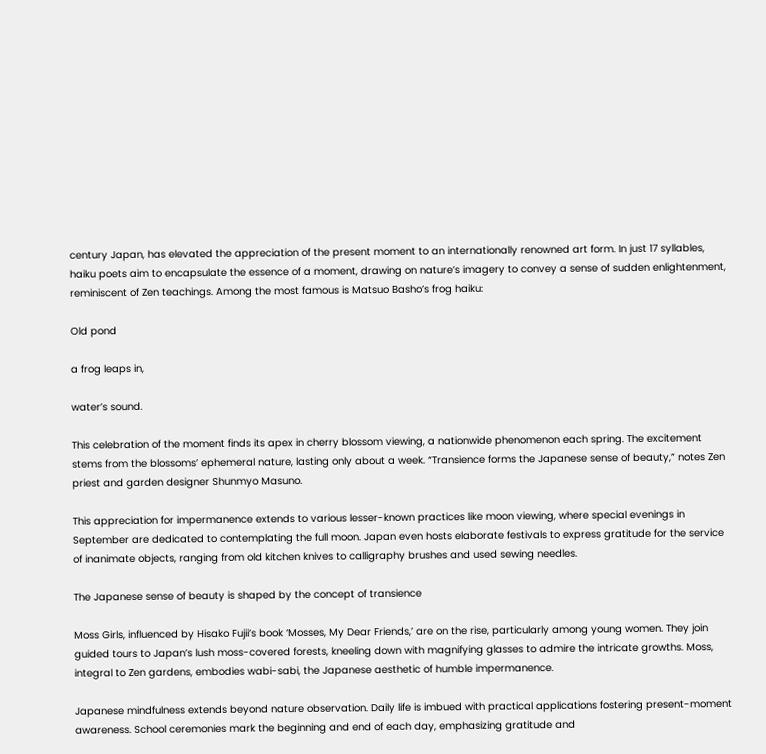century Japan, has elevated the appreciation of the present moment to an internationally renowned art form. In just 17 syllables, haiku poets aim to encapsulate the essence of a moment, drawing on nature’s imagery to convey a sense of sudden enlightenment, reminiscent of Zen teachings. Among the most famous is Matsuo Basho’s frog haiku:

Old pond

a frog leaps in,

water’s sound.

This celebration of the moment finds its apex in cherry blossom viewing, a nationwide phenomenon each spring. The excitement stems from the blossoms’ ephemeral nature, lasting only about a week. “Transience forms the Japanese sense of beauty,” notes Zen priest and garden designer Shunmyo Masuno.

This appreciation for impermanence extends to various lesser-known practices like moon viewing, where special evenings in September are dedicated to contemplating the full moon. Japan even hosts elaborate festivals to express gratitude for the service of inanimate objects, ranging from old kitchen knives to calligraphy brushes and used sewing needles.

The Japanese sense of beauty is shaped by the concept of transience

Moss Girls, influenced by Hisako Fujii’s book ‘Mosses, My Dear Friends,’ are on the rise, particularly among young women. They join guided tours to Japan’s lush moss-covered forests, kneeling down with magnifying glasses to admire the intricate growths. Moss, integral to Zen gardens, embodies wabi-sabi, the Japanese aesthetic of humble impermanence.

Japanese mindfulness extends beyond nature observation. Daily life is imbued with practical applications fostering present-moment awareness. School ceremonies mark the beginning and end of each day, emphasizing gratitude and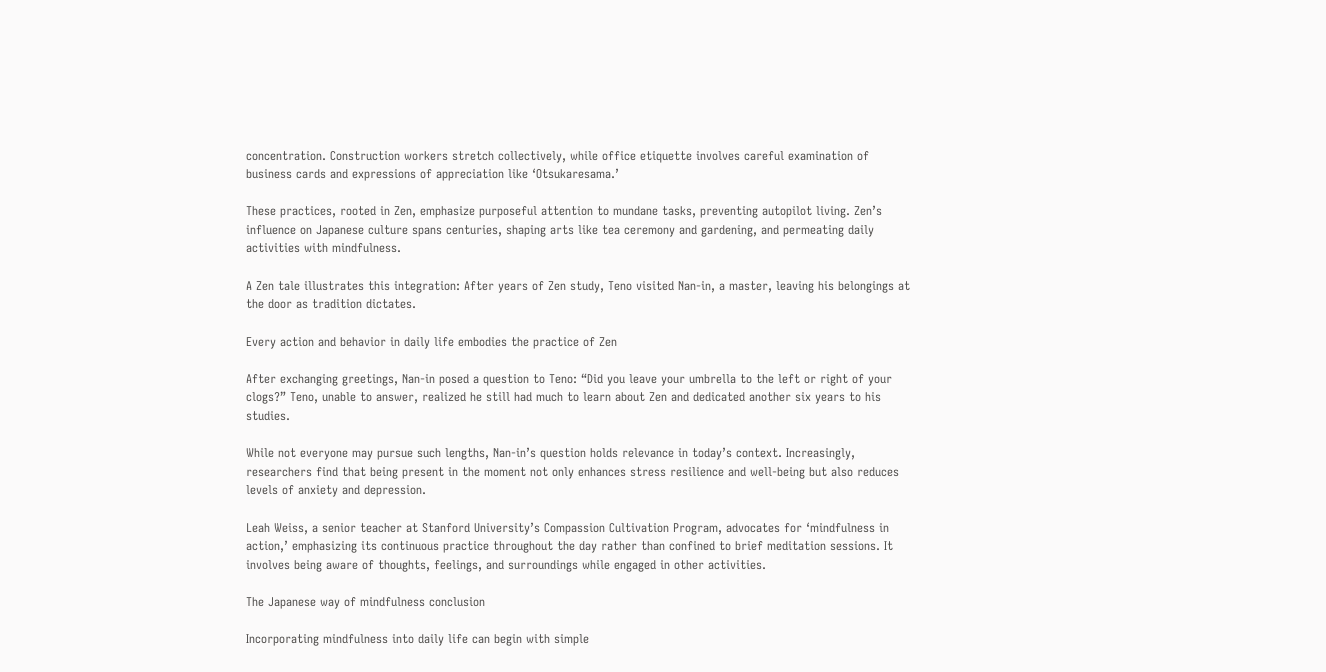concentration. Construction workers stretch collectively, while office etiquette involves careful examination of business cards and expressions of appreciation like ‘Otsukaresama.’

These practices, rooted in Zen, emphasize purposeful attention to mundane tasks, preventing autopilot living. Zen’s influence on Japanese culture spans centuries, shaping arts like tea ceremony and gardening, and permeating daily activities with mindfulness.

A Zen tale illustrates this integration: After years of Zen study, Teno visited Nan-in, a master, leaving his belongings at the door as tradition dictates.

Every action and behavior in daily life embodies the practice of Zen

After exchanging greetings, Nan-in posed a question to Teno: “Did you leave your umbrella to the left or right of your clogs?” Teno, unable to answer, realized he still had much to learn about Zen and dedicated another six years to his studies.

While not everyone may pursue such lengths, Nan-in’s question holds relevance in today’s context. Increasingly, researchers find that being present in the moment not only enhances stress resilience and well-being but also reduces levels of anxiety and depression.

Leah Weiss, a senior teacher at Stanford University’s Compassion Cultivation Program, advocates for ‘mindfulness in action,’ emphasizing its continuous practice throughout the day rather than confined to brief meditation sessions. It involves being aware of thoughts, feelings, and surroundings while engaged in other activities.

The Japanese way of mindfulness conclusion

Incorporating mindfulness into daily life can begin with simple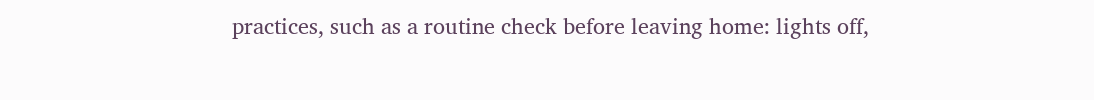practices, such as a routine check before leaving home: lights off,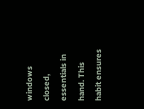windows closed, essentials in hand. This habit ensures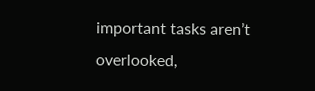important tasks aren’t overlooked,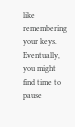like remembering your keys. Eventually, you might find time to pause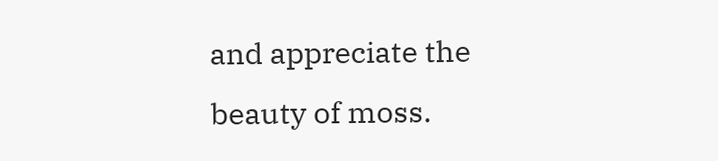and appreciate the beauty of moss.